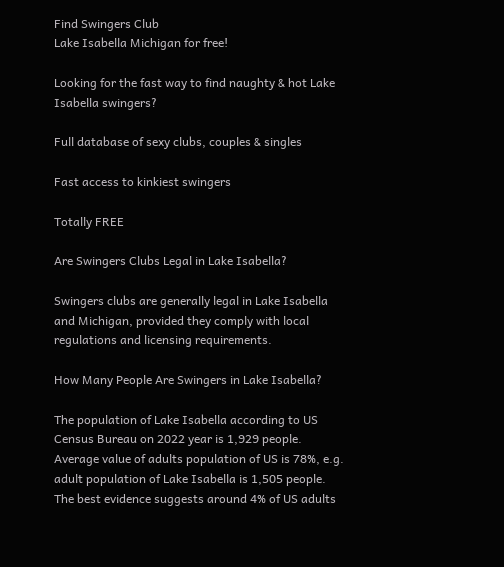Find Swingers Club
Lake Isabella Michigan for free!

Looking for the fast way to find naughty & hot Lake Isabella swingers?

Full database of sexy clubs, couples & singles

Fast access to kinkiest swingers

Totally FREE

Are Swingers Clubs Legal in Lake Isabella?

Swingers clubs are generally legal in Lake Isabella and Michigan, provided they comply with local regulations and licensing requirements.

How Many People Are Swingers in Lake Isabella?

The population of Lake Isabella according to US Census Bureau on 2022 year is 1,929 people. Average value of adults population of US is 78%, e.g. adult population of Lake Isabella is 1,505 people. The best evidence suggests around 4% of US adults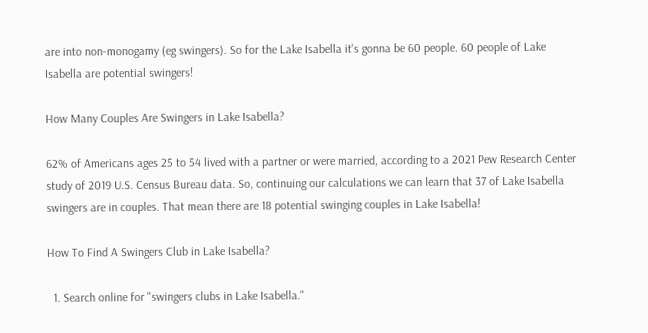are into non-monogamy (eg swingers). So for the Lake Isabella it's gonna be 60 people. 60 people of Lake Isabella are potential swingers!

How Many Couples Are Swingers in Lake Isabella?

62% of Americans ages 25 to 54 lived with a partner or were married, according to a 2021 Pew Research Center study of 2019 U.S. Census Bureau data. So, continuing our calculations we can learn that 37 of Lake Isabella swingers are in couples. That mean there are 18 potential swinging couples in Lake Isabella!

How To Find A Swingers Club in Lake Isabella?

  1. Search online for "swingers clubs in Lake Isabella."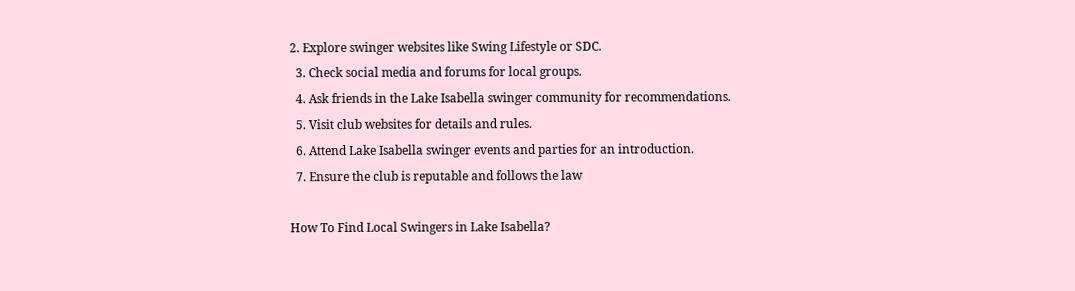2. Explore swinger websites like Swing Lifestyle or SDC.
  3. Check social media and forums for local groups.
  4. Ask friends in the Lake Isabella swinger community for recommendations.
  5. Visit club websites for details and rules.
  6. Attend Lake Isabella swinger events and parties for an introduction.
  7. Ensure the club is reputable and follows the law

How To Find Local Swingers in Lake Isabella?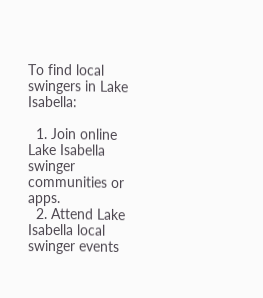To find local swingers in Lake Isabella:

  1. Join online Lake Isabella swinger communities or apps.
  2. Attend Lake Isabella local swinger events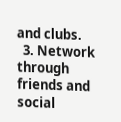and clubs.
  3. Network through friends and social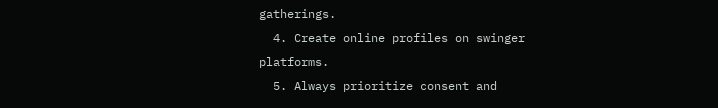gatherings.
  4. Create online profiles on swinger platforms.
  5. Always prioritize consent and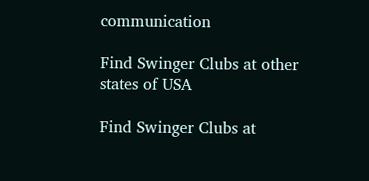communication

Find Swinger Clubs at other states of USA

Find Swinger Clubs at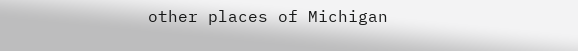other places of Michigan